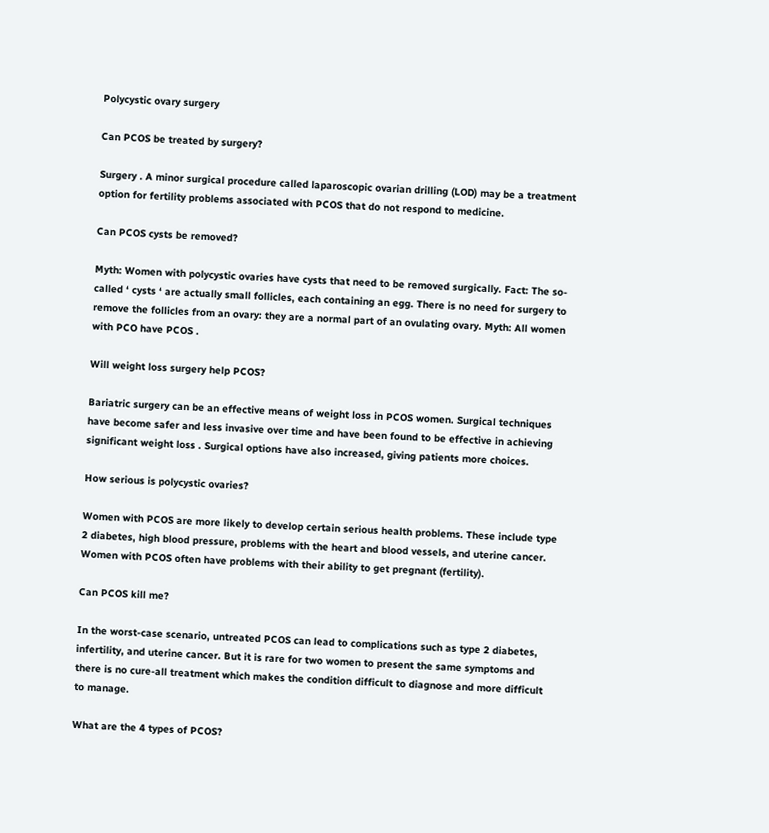Polycystic ovary surgery

Can PCOS be treated by surgery?

Surgery . A minor surgical procedure called laparoscopic ovarian drilling (LOD) may be a treatment option for fertility problems associated with PCOS that do not respond to medicine.

Can PCOS cysts be removed?

Myth: Women with polycystic ovaries have cysts that need to be removed surgically. Fact: The so-called ‘ cysts ‘ are actually small follicles, each containing an egg. There is no need for surgery to remove the follicles from an ovary: they are a normal part of an ovulating ovary. Myth: All women with PCO have PCOS .

Will weight loss surgery help PCOS?

Bariatric surgery can be an effective means of weight loss in PCOS women. Surgical techniques have become safer and less invasive over time and have been found to be effective in achieving significant weight loss . Surgical options have also increased, giving patients more choices.

How serious is polycystic ovaries?

Women with PCOS are more likely to develop certain serious health problems. These include type 2 diabetes, high blood pressure, problems with the heart and blood vessels, and uterine cancer. Women with PCOS often have problems with their ability to get pregnant (fertility).

Can PCOS kill me?

In the worst-case scenario, untreated PCOS can lead to complications such as type 2 diabetes, infertility, and uterine cancer. But it is rare for two women to present the same symptoms and there is no cure-all treatment which makes the condition difficult to diagnose and more difficult to manage.

What are the 4 types of PCOS?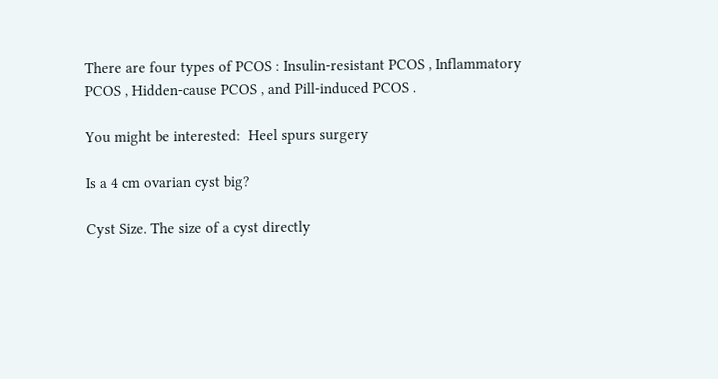There are four types of PCOS : Insulin-resistant PCOS , Inflammatory PCOS , Hidden-cause PCOS , and Pill-induced PCOS .

You might be interested:  Heel spurs surgery

Is a 4 cm ovarian cyst big?

Cyst Size. The size of a cyst directly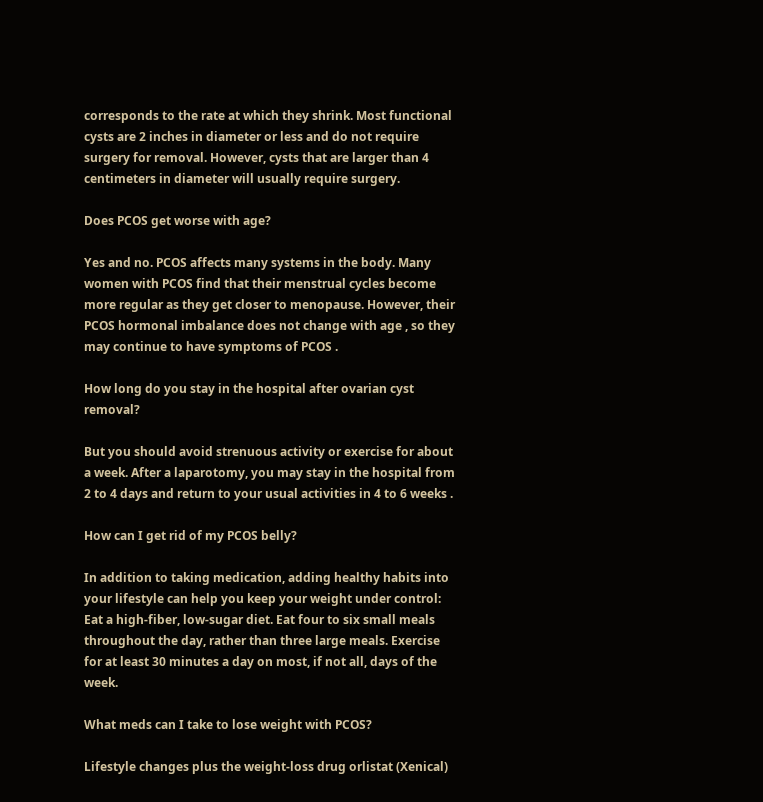corresponds to the rate at which they shrink. Most functional cysts are 2 inches in diameter or less and do not require surgery for removal. However, cysts that are larger than 4 centimeters in diameter will usually require surgery.

Does PCOS get worse with age?

Yes and no. PCOS affects many systems in the body. Many women with PCOS find that their menstrual cycles become more regular as they get closer to menopause. However, their PCOS hormonal imbalance does not change with age , so they may continue to have symptoms of PCOS .

How long do you stay in the hospital after ovarian cyst removal?

But you should avoid strenuous activity or exercise for about a week. After a laparotomy, you may stay in the hospital from 2 to 4 days and return to your usual activities in 4 to 6 weeks .

How can I get rid of my PCOS belly?

In addition to taking medication, adding healthy habits into your lifestyle can help you keep your weight under control: Eat a high-fiber, low-sugar diet. Eat four to six small meals throughout the day, rather than three large meals. Exercise for at least 30 minutes a day on most, if not all, days of the week.

What meds can I take to lose weight with PCOS?

Lifestyle changes plus the weight-loss drug orlistat (Xenical)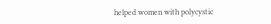helped women with polycystic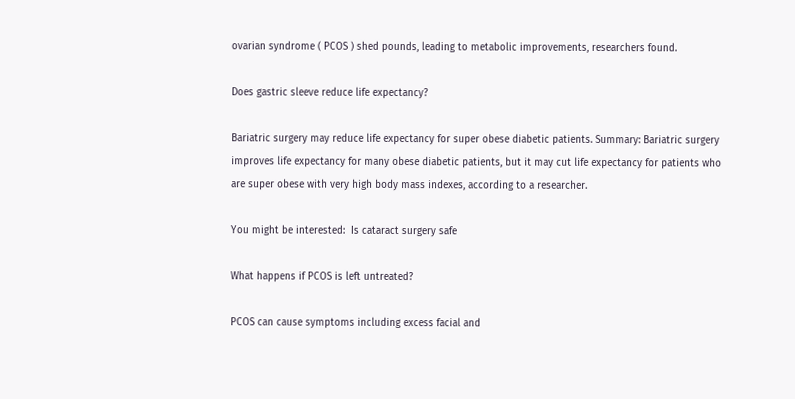ovarian syndrome ( PCOS ) shed pounds, leading to metabolic improvements, researchers found.

Does gastric sleeve reduce life expectancy?

Bariatric surgery may reduce life expectancy for super obese diabetic patients. Summary: Bariatric surgery improves life expectancy for many obese diabetic patients, but it may cut life expectancy for patients who are super obese with very high body mass indexes, according to a researcher.

You might be interested:  Is cataract surgery safe

What happens if PCOS is left untreated?

PCOS can cause symptoms including excess facial and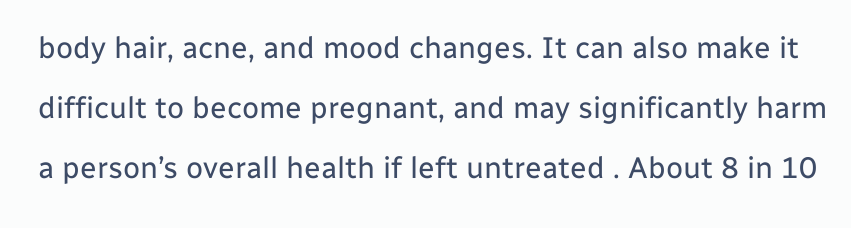body hair, acne, and mood changes. It can also make it difficult to become pregnant, and may significantly harm a person’s overall health if left untreated . About 8 in 10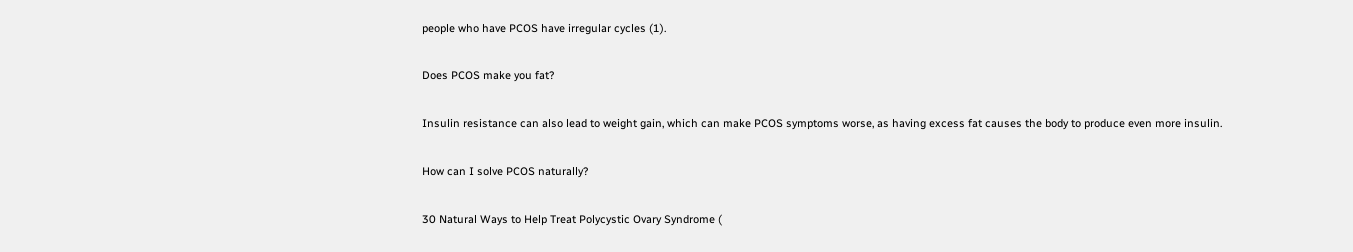people who have PCOS have irregular cycles (1).

Does PCOS make you fat?

Insulin resistance can also lead to weight gain, which can make PCOS symptoms worse, as having excess fat causes the body to produce even more insulin.

How can I solve PCOS naturally?

30 Natural Ways to Help Treat Polycystic Ovary Syndrome (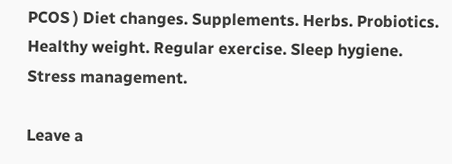PCOS ) Diet changes. Supplements. Herbs. Probiotics. Healthy weight. Regular exercise. Sleep hygiene. Stress management.

Leave a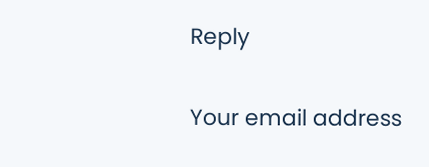Reply

Your email address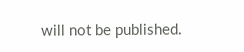will not be published.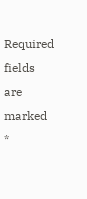Required fields are marked *